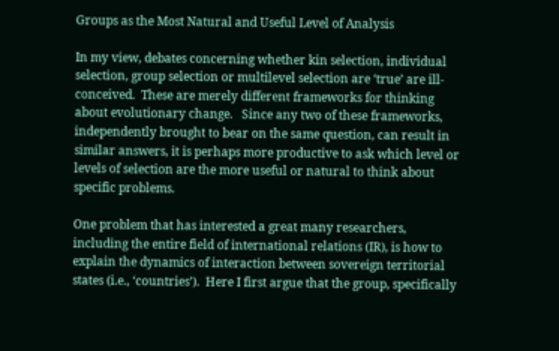Groups as the Most Natural and Useful Level of Analysis

In my view, debates concerning whether kin selection, individual selection, group selection or multilevel selection are ‘true’ are ill-conceived.  These are merely different frameworks for thinking about evolutionary change.   Since any two of these frameworks, independently brought to bear on the same question, can result in similar answers, it is perhaps more productive to ask which level or levels of selection are the more useful or natural to think about specific problems.

One problem that has interested a great many researchers, including the entire field of international relations (IR), is how to explain the dynamics of interaction between sovereign territorial states (i.e., ‘countries’).  Here I first argue that the group, specifically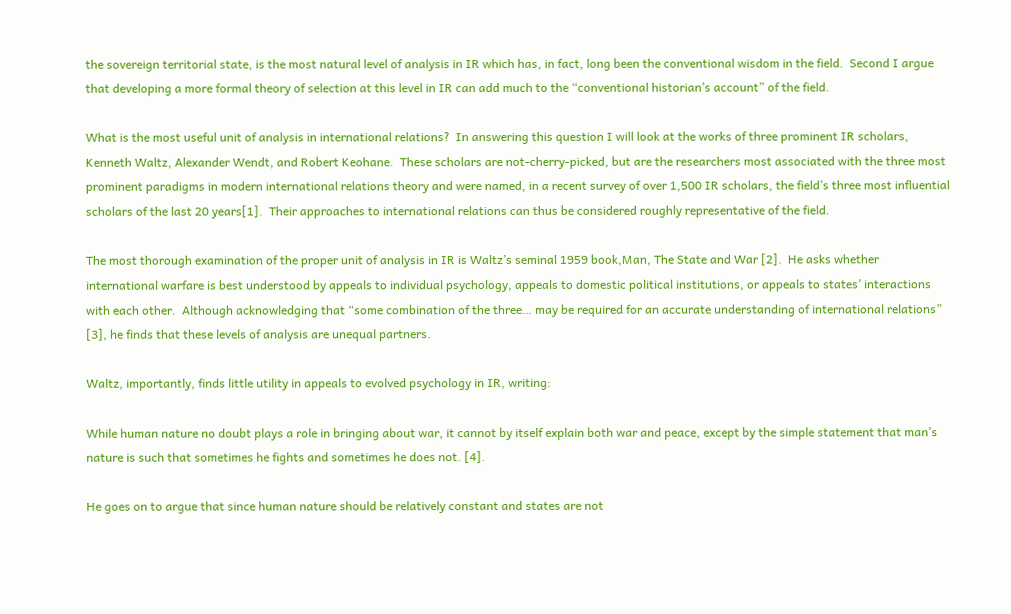the sovereign territorial state, is the most natural level of analysis in IR which has, in fact, long been the conventional wisdom in the field.  Second I argue that developing a more formal theory of selection at this level in IR can add much to the “conventional historian’s account” of the field.

What is the most useful unit of analysis in international relations?  In answering this question I will look at the works of three prominent IR scholars, Kenneth Waltz, Alexander Wendt, and Robert Keohane.  These scholars are not-cherry-picked, but are the researchers most associated with the three most prominent paradigms in modern international relations theory and were named, in a recent survey of over 1,500 IR scholars, the field’s three most influential scholars of the last 20 years[1].  Their approaches to international relations can thus be considered roughly representative of the field.

The most thorough examination of the proper unit of analysis in IR is Waltz’s seminal 1959 book,Man, The State and War [2].  He asks whether international warfare is best understood by appeals to individual psychology, appeals to domestic political institutions, or appeals to states’ interactions with each other.  Although acknowledging that “some combination of the three… may be required for an accurate understanding of international relations” [3], he finds that these levels of analysis are unequal partners.

Waltz, importantly, finds little utility in appeals to evolved psychology in IR, writing:

While human nature no doubt plays a role in bringing about war, it cannot by itself explain both war and peace, except by the simple statement that man’s nature is such that sometimes he fights and sometimes he does not. [4].

He goes on to argue that since human nature should be relatively constant and states are not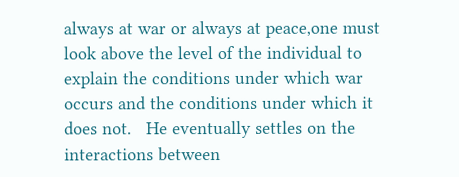always at war or always at peace,one must look above the level of the individual to explain the conditions under which war occurs and the conditions under which it does not.   He eventually settles on the interactions between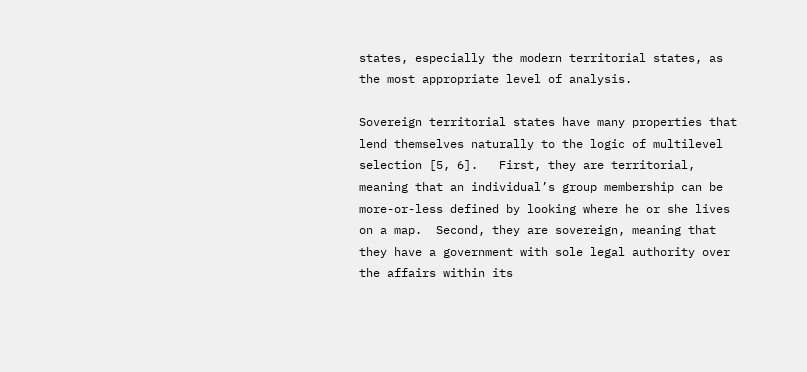states, especially the modern territorial states, as the most appropriate level of analysis.

Sovereign territorial states have many properties that lend themselves naturally to the logic of multilevel selection [5, 6].   First, they are territorial, meaning that an individual’s group membership can be more-or-less defined by looking where he or she lives on a map.  Second, they are sovereign, meaning that they have a government with sole legal authority over the affairs within its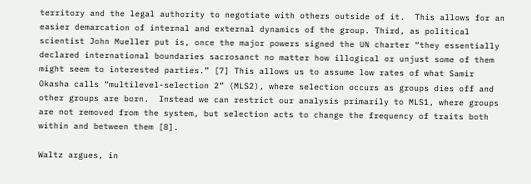territory and the legal authority to negotiate with others outside of it.  This allows for an easier demarcation of internal and external dynamics of the group. Third, as political scientist John Mueller put is, once the major powers signed the UN charter “they essentially declared international boundaries sacrosanct no matter how illogical or unjust some of them might seem to interested parties.” [7] This allows us to assume low rates of what Samir Okasha calls “multilevel-selection 2” (MLS2), where selection occurs as groups dies off and other groups are born.  Instead we can restrict our analysis primarily to MLS1, where groups are not removed from the system, but selection acts to change the frequency of traits both within and between them [8].

Waltz argues, in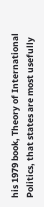his 1979 book, Theory of International Politics, that states are most usefully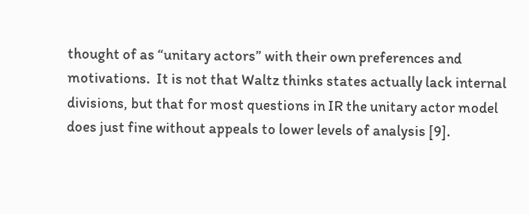thought of as “unitary actors” with their own preferences and motivations.  It is not that Waltz thinks states actually lack internal divisions, but that for most questions in IR the unitary actor model does just fine without appeals to lower levels of analysis [9].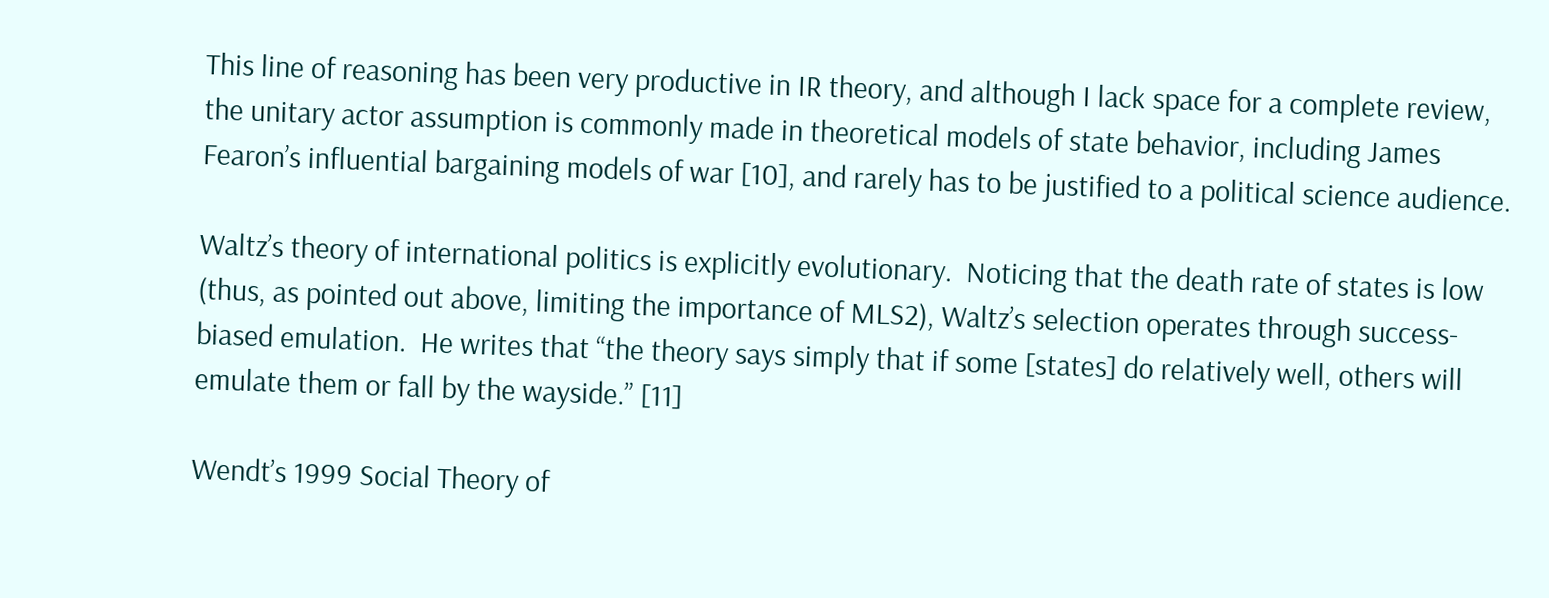This line of reasoning has been very productive in IR theory, and although I lack space for a complete review, the unitary actor assumption is commonly made in theoretical models of state behavior, including James Fearon’s influential bargaining models of war [10], and rarely has to be justified to a political science audience.

Waltz’s theory of international politics is explicitly evolutionary.  Noticing that the death rate of states is low (thus, as pointed out above, limiting the importance of MLS2), Waltz’s selection operates through success-biased emulation.  He writes that “the theory says simply that if some [states] do relatively well, others will emulate them or fall by the wayside.” [11]

Wendt’s 1999 Social Theory of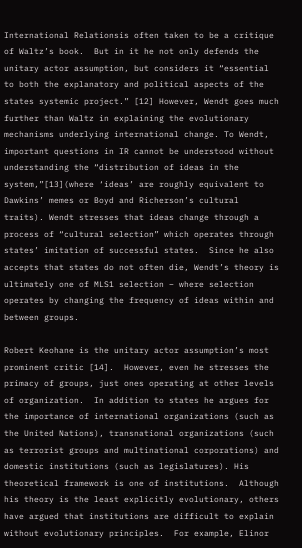International Relationsis often taken to be a critique of Waltz’s book.  But in it he not only defends the unitary actor assumption, but considers it “essential to both the explanatory and political aspects of the states systemic project.” [12] However, Wendt goes much further than Waltz in explaining the evolutionary mechanisms underlying international change. To Wendt, important questions in IR cannot be understood without understanding the “distribution of ideas in the system,”[13](where ‘ideas’ are roughly equivalent to Dawkins’ memes or Boyd and Richerson’s cultural traits). Wendt stresses that ideas change through a process of “cultural selection” which operates through states’ imitation of successful states.  Since he also accepts that states do not often die, Wendt’s theory is ultimately one of MLS1 selection – where selection operates by changing the frequency of ideas within and between groups.

Robert Keohane is the unitary actor assumption’s most prominent critic [14].  However, even he stresses the primacy of groups, just ones operating at other levels of organization.  In addition to states he argues for the importance of international organizations (such as the United Nations), transnational organizations (such as terrorist groups and multinational corporations) and domestic institutions (such as legislatures). His theoretical framework is one of institutions.  Although his theory is the least explicitly evolutionary, others have argued that institutions are difficult to explain without evolutionary principles.  For example, Elinor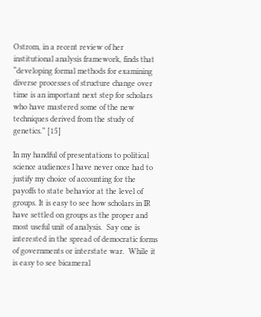Ostrom, in a recent review of her institutional analysis framework, finds that “developing formal methods for examining diverse processes of structure change over time is an important next step for scholars who have mastered some of the new techniques derived from the study of genetics.” [15]

In my handful of presentations to political science audiences I have never once had to justify my choice of accounting for the payoffs to state behavior at the level of groups. It is easy to see how scholars in IR have settled on groups as the proper and most useful unit of analysis.  Say one is interested in the spread of democratic forms of governments or interstate war.  While it is easy to see bicameral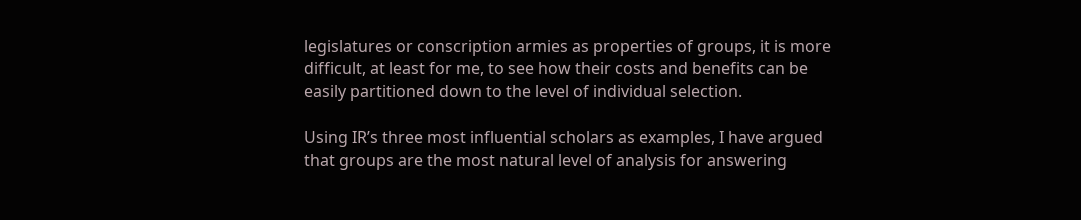legislatures or conscription armies as properties of groups, it is more difficult, at least for me, to see how their costs and benefits can be easily partitioned down to the level of individual selection.

Using IR’s three most influential scholars as examples, I have argued that groups are the most natural level of analysis for answering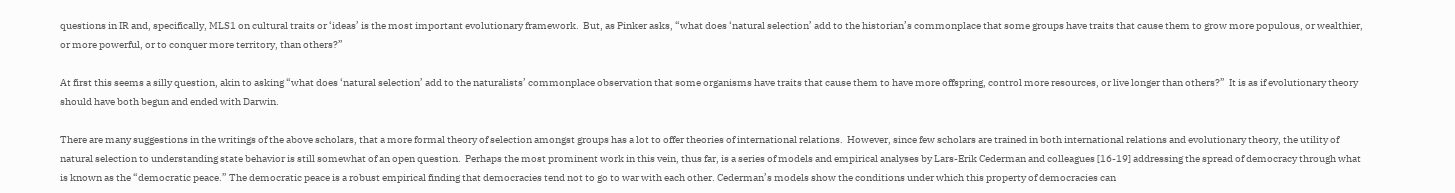questions in IR and, specifically, MLS1 on cultural traits or ‘ideas’ is the most important evolutionary framework.  But, as Pinker asks, “what does ‘natural selection’ add to the historian’s commonplace that some groups have traits that cause them to grow more populous, or wealthier, or more powerful, or to conquer more territory, than others?”

At first this seems a silly question, akin to asking “what does ‘natural selection’ add to the naturalists’ commonplace observation that some organisms have traits that cause them to have more offspring, control more resources, or live longer than others?”  It is as if evolutionary theory should have both begun and ended with Darwin.

There are many suggestions in the writings of the above scholars, that a more formal theory of selection amongst groups has a lot to offer theories of international relations.  However, since few scholars are trained in both international relations and evolutionary theory, the utility of natural selection to understanding state behavior is still somewhat of an open question.  Perhaps the most prominent work in this vein, thus far, is a series of models and empirical analyses by Lars-Erik Cederman and colleagues [16-19] addressing the spread of democracy through what is known as the “democratic peace.” The democratic peace is a robust empirical finding that democracies tend not to go to war with each other. Cederman’s models show the conditions under which this property of democracies can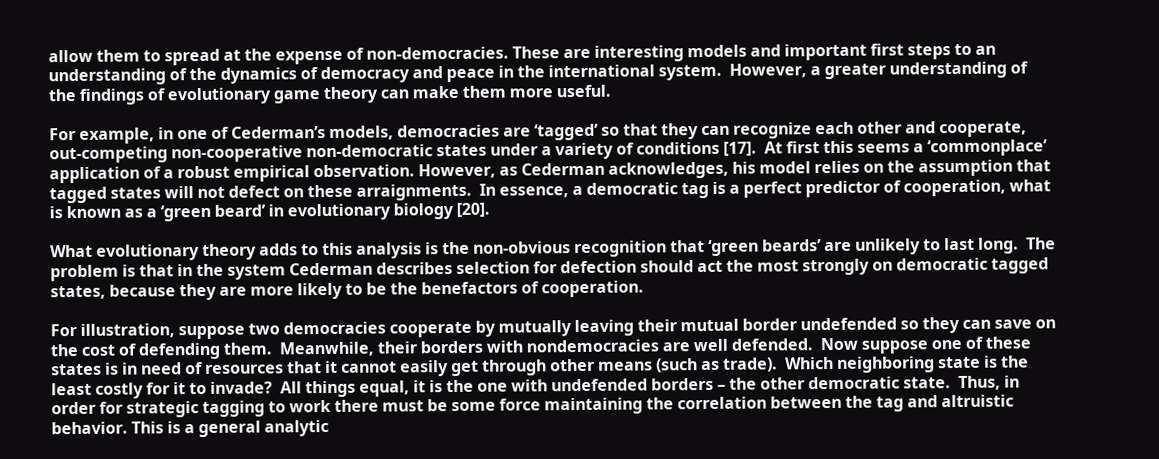allow them to spread at the expense of non-democracies. These are interesting models and important first steps to an understanding of the dynamics of democracy and peace in the international system.  However, a greater understanding of the findings of evolutionary game theory can make them more useful.

For example, in one of Cederman’s models, democracies are ‘tagged’ so that they can recognize each other and cooperate, out-competing non-cooperative non-democratic states under a variety of conditions [17].  At first this seems a ‘commonplace’ application of a robust empirical observation. However, as Cederman acknowledges, his model relies on the assumption that tagged states will not defect on these arraignments.  In essence, a democratic tag is a perfect predictor of cooperation, what is known as a ‘green beard’ in evolutionary biology [20].

What evolutionary theory adds to this analysis is the non-obvious recognition that ‘green beards’ are unlikely to last long.  The problem is that in the system Cederman describes selection for defection should act the most strongly on democratic tagged states, because they are more likely to be the benefactors of cooperation.

For illustration, suppose two democracies cooperate by mutually leaving their mutual border undefended so they can save on the cost of defending them.  Meanwhile, their borders with nondemocracies are well defended.  Now suppose one of these states is in need of resources that it cannot easily get through other means (such as trade).  Which neighboring state is the least costly for it to invade?  All things equal, it is the one with undefended borders – the other democratic state.  Thus, in order for strategic tagging to work there must be some force maintaining the correlation between the tag and altruistic behavior. This is a general analytic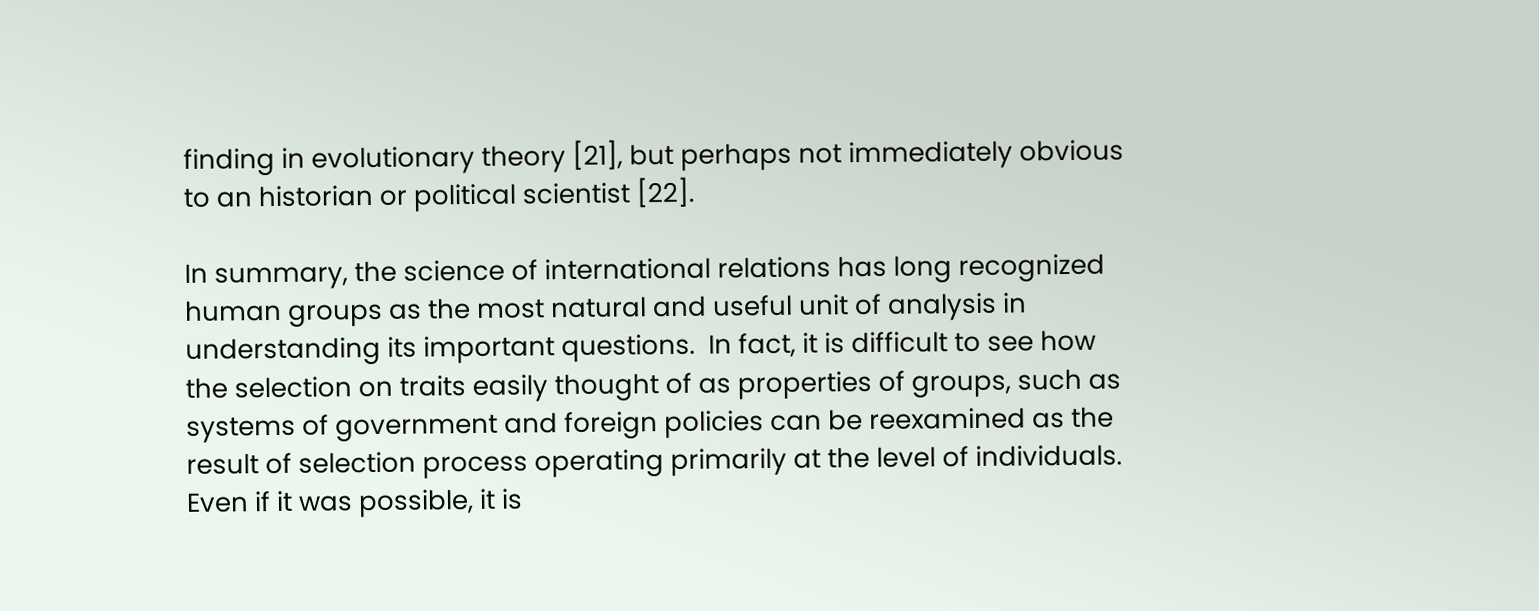finding in evolutionary theory [21], but perhaps not immediately obvious to an historian or political scientist [22].

In summary, the science of international relations has long recognized human groups as the most natural and useful unit of analysis in understanding its important questions.  In fact, it is difficult to see how the selection on traits easily thought of as properties of groups, such as systems of government and foreign policies can be reexamined as the result of selection process operating primarily at the level of individuals.  Even if it was possible, it is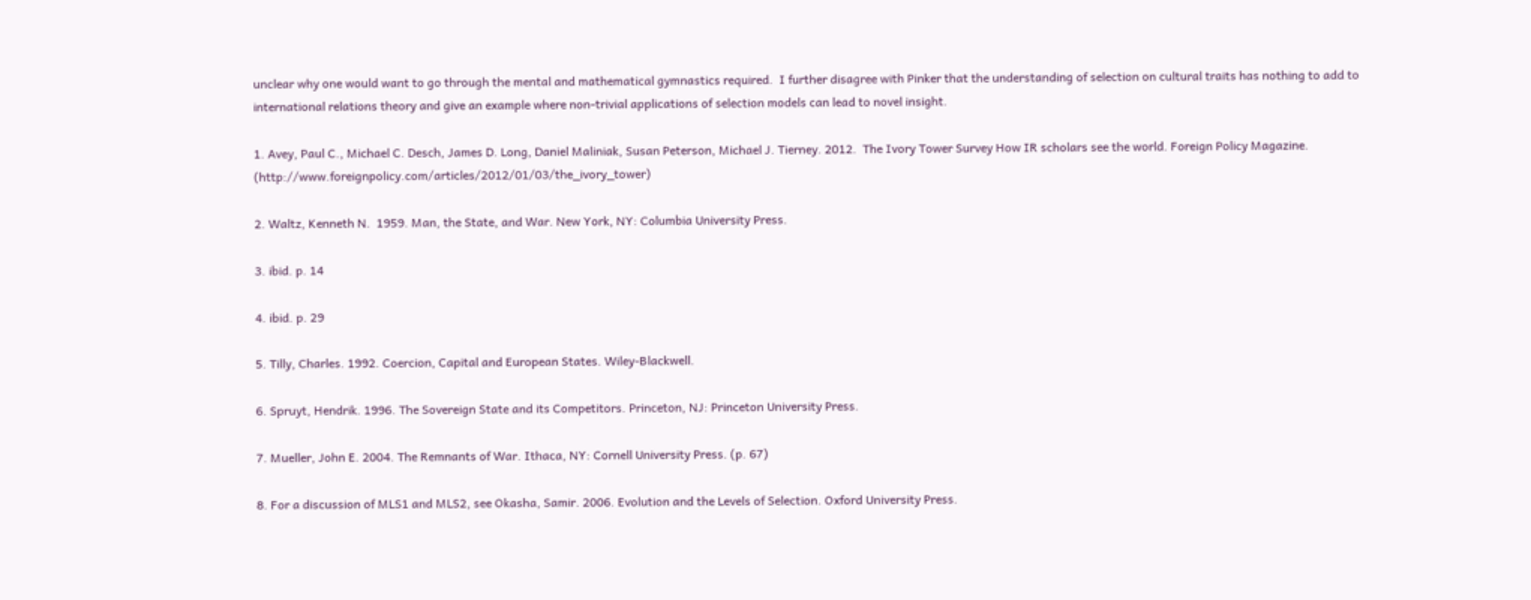unclear why one would want to go through the mental and mathematical gymnastics required.  I further disagree with Pinker that the understanding of selection on cultural traits has nothing to add to international relations theory and give an example where non-trivial applications of selection models can lead to novel insight.

1. Avey, Paul C., Michael C. Desch, James D. Long, Daniel Maliniak, Susan Peterson, Michael J. Tierney. 2012.  The Ivory Tower Survey How IR scholars see the world. Foreign Policy Magazine. (http://www.foreignpolicy.com/articles/2012/01/03/the_ivory_tower)

2. Waltz, Kenneth N.  1959. Man, the State, and War. New York, NY: Columbia University Press.

3. ibid. p. 14

4. ibid. p. 29

5. Tilly, Charles. 1992. Coercion, Capital and European States. Wiley-Blackwell.

6. Spruyt, Hendrik. 1996. The Sovereign State and its Competitors. Princeton, NJ: Princeton University Press.

7. Mueller, John E. 2004. The Remnants of War. Ithaca, NY: Cornell University Press. (p. 67)

8. For a discussion of MLS1 and MLS2, see Okasha, Samir. 2006. Evolution and the Levels of Selection. Oxford University Press.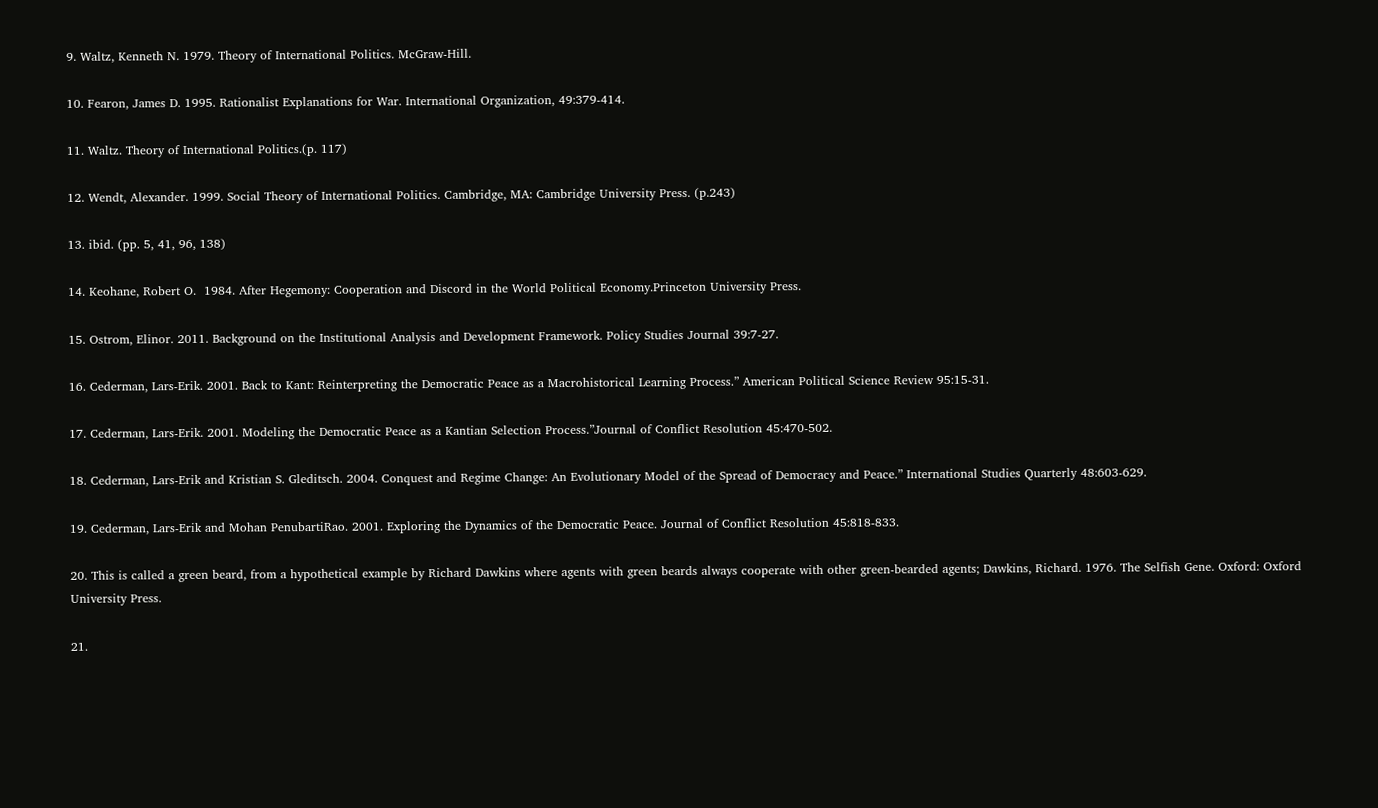9. Waltz, Kenneth N. 1979. Theory of International Politics. McGraw-Hill.

10. Fearon, James D. 1995. Rationalist Explanations for War. International Organization, 49:379-414.

11. Waltz. Theory of International Politics.(p. 117)

12. Wendt, Alexander. 1999. Social Theory of International Politics. Cambridge, MA: Cambridge University Press. (p.243)

13. ibid. (pp. 5, 41, 96, 138)

14. Keohane, Robert O.  1984. After Hegemony: Cooperation and Discord in the World Political Economy.Princeton University Press.

15. Ostrom, Elinor. 2011. Background on the Institutional Analysis and Development Framework. Policy Studies Journal 39:7-27.

16. Cederman, Lars-Erik. 2001. Back to Kant: Reinterpreting the Democratic Peace as a Macrohistorical Learning Process.” American Political Science Review 95:15-31.

17. Cederman, Lars-Erik. 2001. Modeling the Democratic Peace as a Kantian Selection Process.”Journal of Conflict Resolution 45:470-502.

18. Cederman, Lars-Erik and Kristian S. Gleditsch. 2004. Conquest and Regime Change: An Evolutionary Model of the Spread of Democracy and Peace.” International Studies Quarterly 48:603-629.

19. Cederman, Lars-Erik and Mohan PenubartiRao. 2001. Exploring the Dynamics of the Democratic Peace. Journal of Conflict Resolution 45:818-833.

20. This is called a green beard, from a hypothetical example by Richard Dawkins where agents with green beards always cooperate with other green-bearded agents; Dawkins, Richard. 1976. The Selfish Gene. Oxford: Oxford University Press.

21.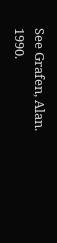See Grafen, Alan. 1990.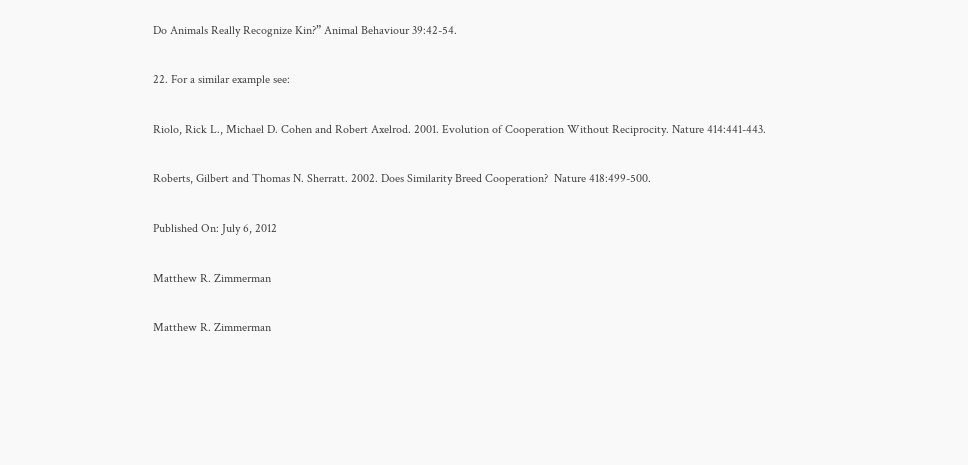Do Animals Really Recognize Kin?” Animal Behaviour 39:42-54.

22. For a similar example see:

Riolo, Rick L., Michael D. Cohen and Robert Axelrod. 2001. Evolution of Cooperation Without Reciprocity. Nature 414:441-443.

Roberts, Gilbert and Thomas N. Sherratt. 2002. Does Similarity Breed Cooperation?  Nature 418:499-500.

Published On: July 6, 2012

Matthew R. Zimmerman

Matthew R. Zimmerman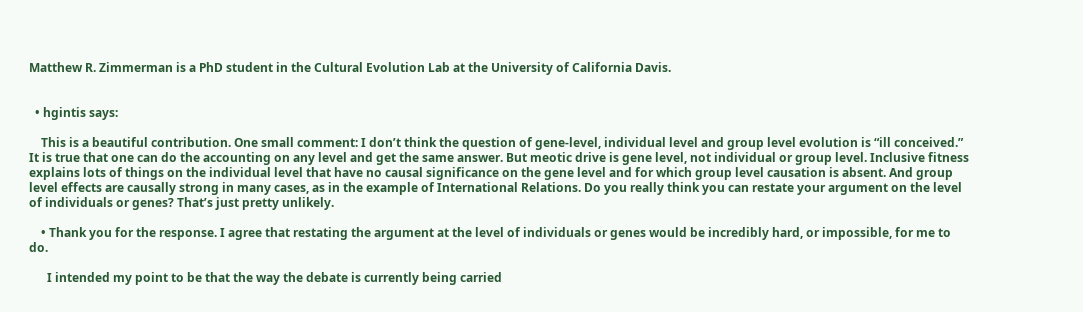Matthew R. Zimmerman is a PhD student in the Cultural Evolution Lab at the University of California Davis.


  • hgintis says:

    This is a beautiful contribution. One small comment: I don’t think the question of gene-level, individual level and group level evolution is “ill conceived.” It is true that one can do the accounting on any level and get the same answer. But meotic drive is gene level, not individual or group level. Inclusive fitness explains lots of things on the individual level that have no causal significance on the gene level and for which group level causation is absent. And group level effects are causally strong in many cases, as in the example of International Relations. Do you really think you can restate your argument on the level of individuals or genes? That’s just pretty unlikely.

    • Thank you for the response. I agree that restating the argument at the level of individuals or genes would be incredibly hard, or impossible, for me to do.

      I intended my point to be that the way the debate is currently being carried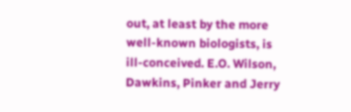out, at least by the more well-known biologists, is ill-conceived. E.O. Wilson, Dawkins, Pinker and Jerry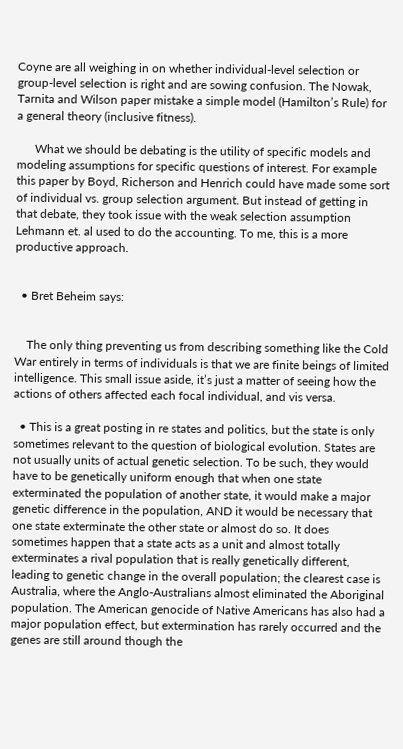Coyne are all weighing in on whether individual-level selection or group-level selection is right and are sowing confusion. The Nowak, Tarnita and Wilson paper mistake a simple model (Hamilton’s Rule) for a general theory (inclusive fitness).

      What we should be debating is the utility of specific models and modeling assumptions for specific questions of interest. For example this paper by Boyd, Richerson and Henrich could have made some sort of individual vs. group selection argument. But instead of getting in that debate, they took issue with the weak selection assumption Lehmann et. al used to do the accounting. To me, this is a more productive approach.


  • Bret Beheim says:


    The only thing preventing us from describing something like the Cold War entirely in terms of individuals is that we are finite beings of limited intelligence. This small issue aside, it’s just a matter of seeing how the actions of others affected each focal individual, and vis versa.

  • This is a great posting in re states and politics, but the state is only sometimes relevant to the question of biological evolution. States are not usually units of actual genetic selection. To be such, they would have to be genetically uniform enough that when one state exterminated the population of another state, it would make a major genetic difference in the population, AND it would be necessary that one state exterminate the other state or almost do so. It does sometimes happen that a state acts as a unit and almost totally exterminates a rival population that is really genetically different, leading to genetic change in the overall population; the clearest case is Australia, where the Anglo-Australians almost eliminated the Aboriginal population. The American genocide of Native Americans has also had a major population effect, but extermination has rarely occurred and the genes are still around though the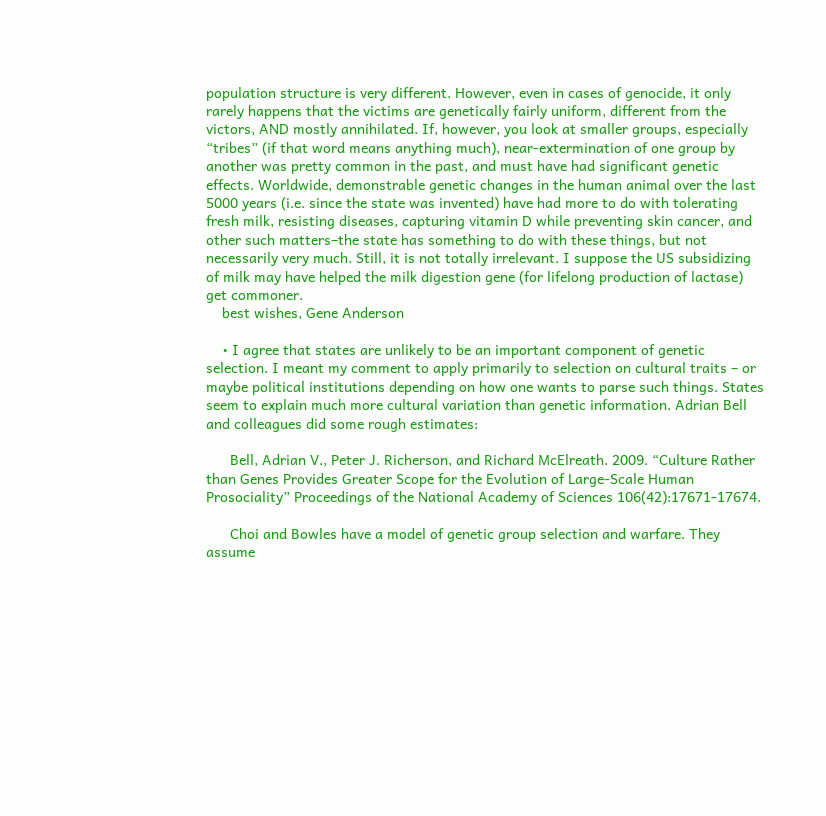population structure is very different. However, even in cases of genocide, it only rarely happens that the victims are genetically fairly uniform, different from the victors, AND mostly annihilated. If, however, you look at smaller groups, especially “tribes” (if that word means anything much), near-extermination of one group by another was pretty common in the past, and must have had significant genetic effects. Worldwide, demonstrable genetic changes in the human animal over the last 5000 years (i.e. since the state was invented) have had more to do with tolerating fresh milk, resisting diseases, capturing vitamin D while preventing skin cancer, and other such matters–the state has something to do with these things, but not necessarily very much. Still, it is not totally irrelevant. I suppose the US subsidizing of milk may have helped the milk digestion gene (for lifelong production of lactase) get commoner.
    best wishes, Gene Anderson

    • I agree that states are unlikely to be an important component of genetic selection. I meant my comment to apply primarily to selection on cultural traits – or maybe political institutions depending on how one wants to parse such things. States seem to explain much more cultural variation than genetic information. Adrian Bell and colleagues did some rough estimates:

      Bell, Adrian V., Peter J. Richerson, and Richard McElreath. 2009. “Culture Rather than Genes Provides Greater Scope for the Evolution of Large-Scale Human Prosociality” Proceedings of the National Academy of Sciences 106(42):17671-17674.

      Choi and Bowles have a model of genetic group selection and warfare. They assume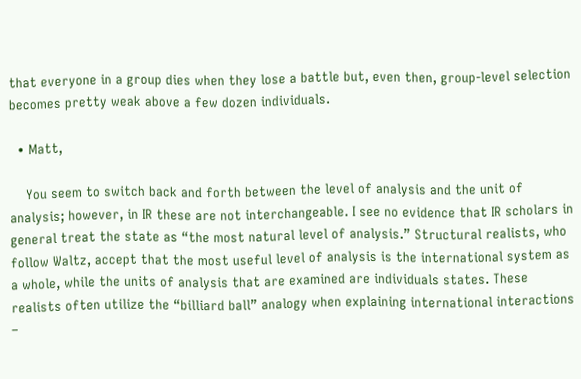that everyone in a group dies when they lose a battle but, even then, group-level selection becomes pretty weak above a few dozen individuals.

  • Matt,

    You seem to switch back and forth between the level of analysis and the unit of analysis; however, in IR these are not interchangeable. I see no evidence that IR scholars in general treat the state as “the most natural level of analysis.” Structural realists, who follow Waltz, accept that the most useful level of analysis is the international system as a whole, while the units of analysis that are examined are individuals states. These realists often utilize the “billiard ball” analogy when explaining international interactions –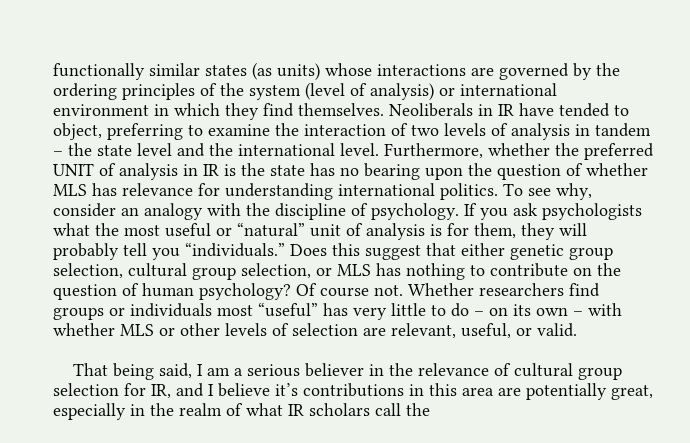functionally similar states (as units) whose interactions are governed by the ordering principles of the system (level of analysis) or international environment in which they find themselves. Neoliberals in IR have tended to object, preferring to examine the interaction of two levels of analysis in tandem – the state level and the international level. Furthermore, whether the preferred UNIT of analysis in IR is the state has no bearing upon the question of whether MLS has relevance for understanding international politics. To see why, consider an analogy with the discipline of psychology. If you ask psychologists what the most useful or “natural” unit of analysis is for them, they will probably tell you “individuals.” Does this suggest that either genetic group selection, cultural group selection, or MLS has nothing to contribute on the question of human psychology? Of course not. Whether researchers find groups or individuals most “useful” has very little to do – on its own – with whether MLS or other levels of selection are relevant, useful, or valid.

    That being said, I am a serious believer in the relevance of cultural group selection for IR, and I believe it’s contributions in this area are potentially great, especially in the realm of what IR scholars call the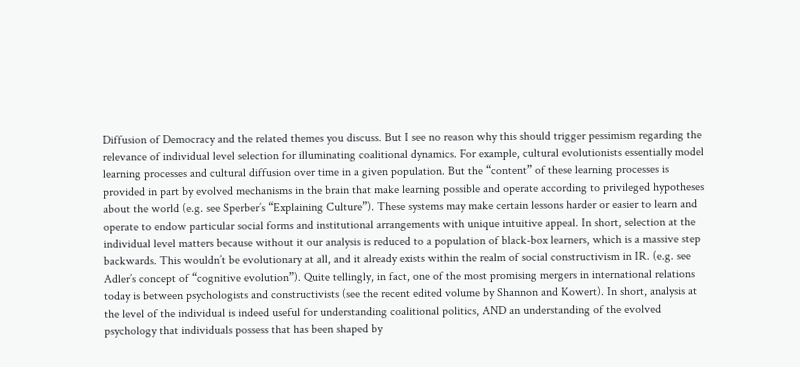Diffusion of Democracy and the related themes you discuss. But I see no reason why this should trigger pessimism regarding the relevance of individual level selection for illuminating coalitional dynamics. For example, cultural evolutionists essentially model learning processes and cultural diffusion over time in a given population. But the “content” of these learning processes is provided in part by evolved mechanisms in the brain that make learning possible and operate according to privileged hypotheses about the world (e.g. see Sperber’s “Explaining Culture”). These systems may make certain lessons harder or easier to learn and operate to endow particular social forms and institutional arrangements with unique intuitive appeal. In short, selection at the individual level matters because without it our analysis is reduced to a population of black-box learners, which is a massive step backwards. This wouldn’t be evolutionary at all, and it already exists within the realm of social constructivism in IR. (e.g. see Adler’s concept of “cognitive evolution”). Quite tellingly, in fact, one of the most promising mergers in international relations today is between psychologists and constructivists (see the recent edited volume by Shannon and Kowert). In short, analysis at the level of the individual is indeed useful for understanding coalitional politics, AND an understanding of the evolved psychology that individuals possess that has been shaped by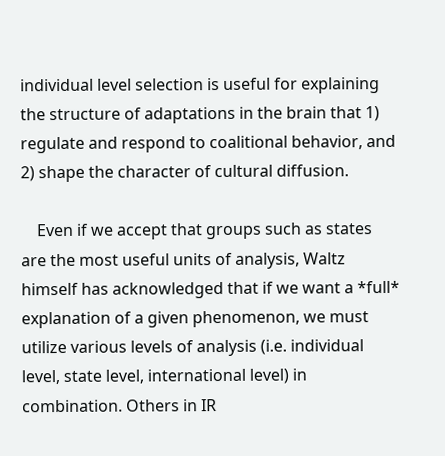individual level selection is useful for explaining the structure of adaptations in the brain that 1) regulate and respond to coalitional behavior, and 2) shape the character of cultural diffusion.

    Even if we accept that groups such as states are the most useful units of analysis, Waltz himself has acknowledged that if we want a *full* explanation of a given phenomenon, we must utilize various levels of analysis (i.e. individual level, state level, international level) in combination. Others in IR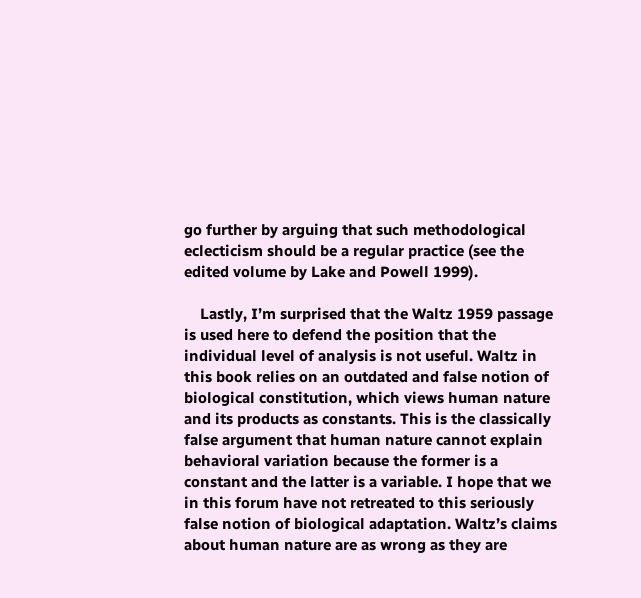go further by arguing that such methodological eclecticism should be a regular practice (see the edited volume by Lake and Powell 1999).

    Lastly, I’m surprised that the Waltz 1959 passage is used here to defend the position that the individual level of analysis is not useful. Waltz in this book relies on an outdated and false notion of biological constitution, which views human nature and its products as constants. This is the classically false argument that human nature cannot explain behavioral variation because the former is a constant and the latter is a variable. I hope that we in this forum have not retreated to this seriously false notion of biological adaptation. Waltz’s claims about human nature are as wrong as they are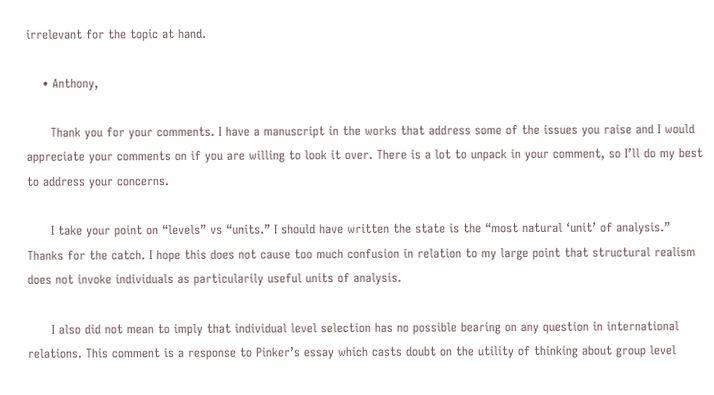irrelevant for the topic at hand.

    • Anthony,

      Thank you for your comments. I have a manuscript in the works that address some of the issues you raise and I would appreciate your comments on if you are willing to look it over. There is a lot to unpack in your comment, so I’ll do my best to address your concerns.

      I take your point on “levels” vs “units.” I should have written the state is the “most natural ‘unit’ of analysis.” Thanks for the catch. I hope this does not cause too much confusion in relation to my large point that structural realism does not invoke individuals as particularily useful units of analysis.

      I also did not mean to imply that individual level selection has no possible bearing on any question in international relations. This comment is a response to Pinker’s essay which casts doubt on the utility of thinking about group level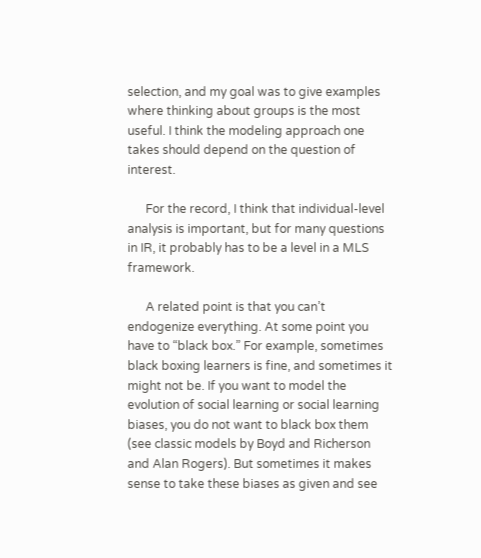selection, and my goal was to give examples where thinking about groups is the most useful. I think the modeling approach one takes should depend on the question of interest.

      For the record, I think that individual-level analysis is important, but for many questions in IR, it probably has to be a level in a MLS framework.

      A related point is that you can’t endogenize everything. At some point you have to “black box.” For example, sometimes black boxing learners is fine, and sometimes it might not be. If you want to model the evolution of social learning or social learning biases, you do not want to black box them (see classic models by Boyd and Richerson and Alan Rogers). But sometimes it makes sense to take these biases as given and see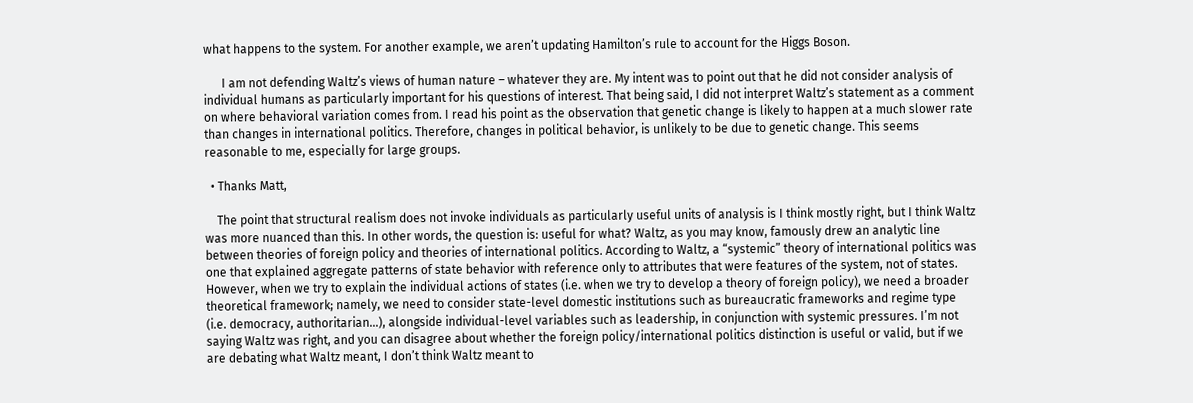what happens to the system. For another example, we aren’t updating Hamilton’s rule to account for the Higgs Boson.

      I am not defending Waltz’s views of human nature – whatever they are. My intent was to point out that he did not consider analysis of individual humans as particularly important for his questions of interest. That being said, I did not interpret Waltz’s statement as a comment on where behavioral variation comes from. I read his point as the observation that genetic change is likely to happen at a much slower rate than changes in international politics. Therefore, changes in political behavior, is unlikely to be due to genetic change. This seems reasonable to me, especially for large groups.

  • Thanks Matt,

    The point that structural realism does not invoke individuals as particularly useful units of analysis is I think mostly right, but I think Waltz was more nuanced than this. In other words, the question is: useful for what? Waltz, as you may know, famously drew an analytic line between theories of foreign policy and theories of international politics. According to Waltz, a “systemic” theory of international politics was one that explained aggregate patterns of state behavior with reference only to attributes that were features of the system, not of states. However, when we try to explain the individual actions of states (i.e. when we try to develop a theory of foreign policy), we need a broader theoretical framework; namely, we need to consider state-level domestic institutions such as bureaucratic frameworks and regime type (i.e. democracy, authoritarian…), alongside individual-level variables such as leadership, in conjunction with systemic pressures. I’m not saying Waltz was right, and you can disagree about whether the foreign policy/international politics distinction is useful or valid, but if we are debating what Waltz meant, I don’t think Waltz meant to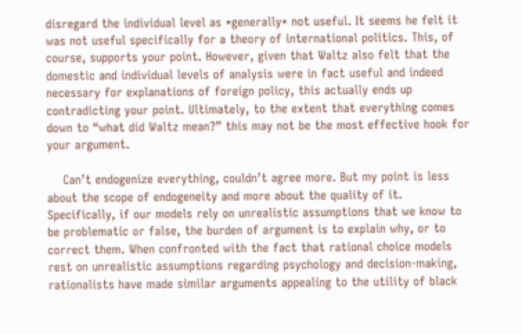disregard the individual level as *generally* not useful. It seems he felt it was not useful specifically for a theory of international politics. This, of course, supports your point. However, given that Waltz also felt that the domestic and individual levels of analysis were in fact useful and indeed necessary for explanations of foreign policy, this actually ends up contradicting your point. Ultimately, to the extent that everything comes down to “what did Waltz mean?” this may not be the most effective hook for your argument.

    Can’t endogenize everything, couldn’t agree more. But my point is less about the scope of endogeneity and more about the quality of it. Specifically, if our models rely on unrealistic assumptions that we know to be problematic or false, the burden of argument is to explain why, or to correct them. When confronted with the fact that rational choice models rest on unrealistic assumptions regarding psychology and decision-making, rationalists have made similar arguments appealing to the utility of black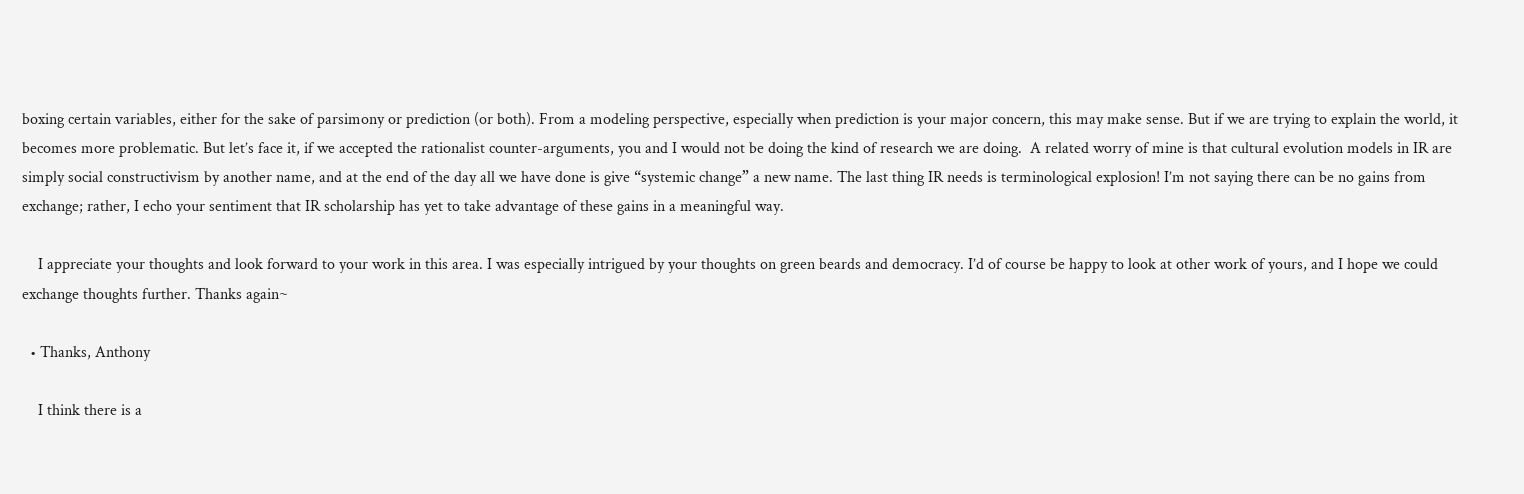boxing certain variables, either for the sake of parsimony or prediction (or both). From a modeling perspective, especially when prediction is your major concern, this may make sense. But if we are trying to explain the world, it becomes more problematic. But let’s face it, if we accepted the rationalist counter-arguments, you and I would not be doing the kind of research we are doing.  A related worry of mine is that cultural evolution models in IR are simply social constructivism by another name, and at the end of the day all we have done is give “systemic change” a new name. The last thing IR needs is terminological explosion! I’m not saying there can be no gains from exchange; rather, I echo your sentiment that IR scholarship has yet to take advantage of these gains in a meaningful way.

    I appreciate your thoughts and look forward to your work in this area. I was especially intrigued by your thoughts on green beards and democracy. I’d of course be happy to look at other work of yours, and I hope we could exchange thoughts further. Thanks again~

  • Thanks, Anthony

    I think there is a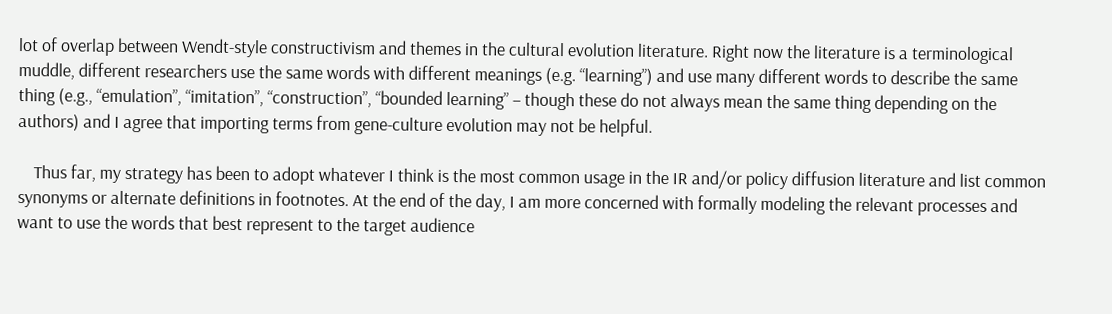lot of overlap between Wendt-style constructivism and themes in the cultural evolution literature. Right now the literature is a terminological muddle, different researchers use the same words with different meanings (e.g. “learning”) and use many different words to describe the same thing (e.g., “emulation”, “imitation”, “construction”, “bounded learning” – though these do not always mean the same thing depending on the authors) and I agree that importing terms from gene-culture evolution may not be helpful.

    Thus far, my strategy has been to adopt whatever I think is the most common usage in the IR and/or policy diffusion literature and list common synonyms or alternate definitions in footnotes. At the end of the day, I am more concerned with formally modeling the relevant processes and want to use the words that best represent to the target audience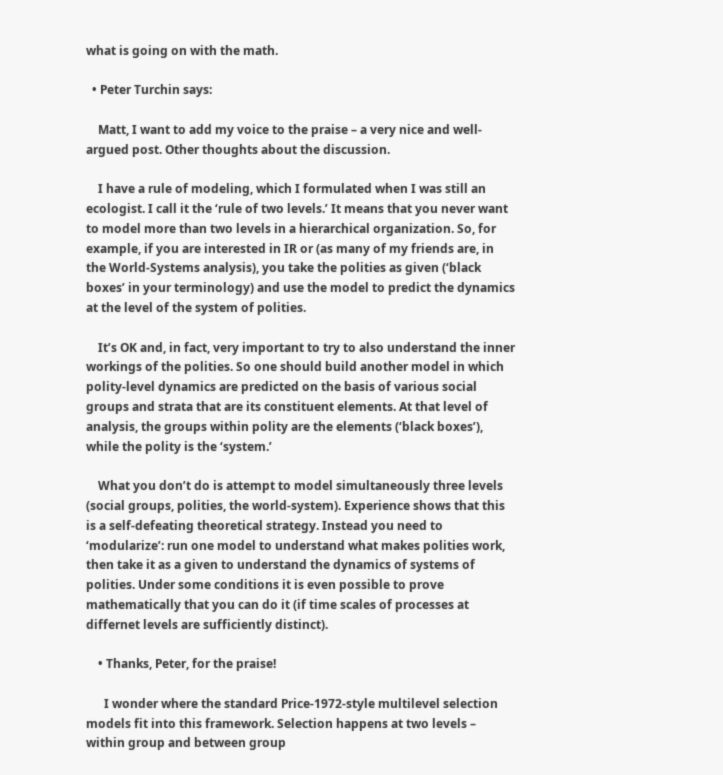what is going on with the math.

  • Peter Turchin says:

    Matt, I want to add my voice to the praise – a very nice and well-argued post. Other thoughts about the discussion.

    I have a rule of modeling, which I formulated when I was still an ecologist. I call it the ‘rule of two levels.’ It means that you never want to model more than two levels in a hierarchical organization. So, for example, if you are interested in IR or (as many of my friends are, in the World-Systems analysis), you take the polities as given (‘black boxes’ in your terminology) and use the model to predict the dynamics at the level of the system of polities.

    It’s OK and, in fact, very important to try to also understand the inner workings of the polities. So one should build another model in which polity-level dynamics are predicted on the basis of various social groups and strata that are its constituent elements. At that level of analysis, the groups within polity are the elements (‘black boxes’), while the polity is the ‘system.’

    What you don’t do is attempt to model simultaneously three levels (social groups, polities, the world-system). Experience shows that this is a self-defeating theoretical strategy. Instead you need to ‘modularize’: run one model to understand what makes polities work, then take it as a given to understand the dynamics of systems of polities. Under some conditions it is even possible to prove mathematically that you can do it (if time scales of processes at differnet levels are sufficiently distinct).

    • Thanks, Peter, for the praise!

      I wonder where the standard Price-1972-style multilevel selection models fit into this framework. Selection happens at two levels – within group and between group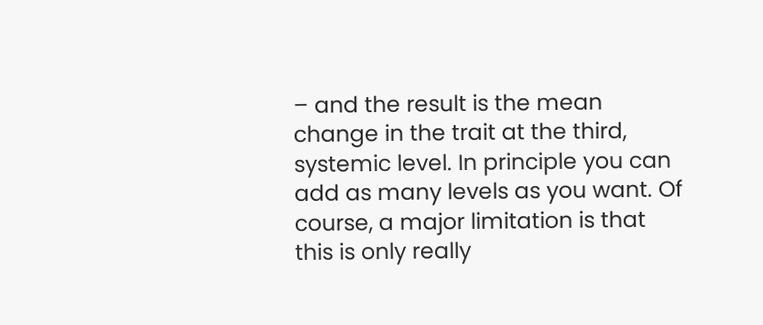– and the result is the mean change in the trait at the third, systemic level. In principle you can add as many levels as you want. Of course, a major limitation is that this is only really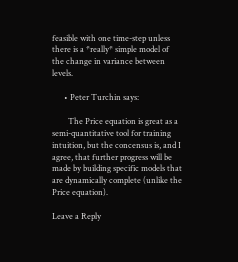feasible with one time-step unless there is a *really* simple model of the change in variance between levels.

      • Peter Turchin says:

        The Price equation is great as a semi-quantitative tool for training intuition, but the concensus is, and I agree, that further progress will be made by building specific models that are dynamically complete (unlike the Price equation).

Leave a Reply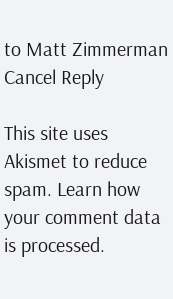to Matt Zimmerman Cancel Reply

This site uses Akismet to reduce spam. Learn how your comment data is processed.